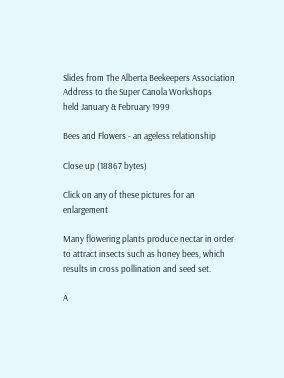Slides from The Alberta Beekeepers Association Address to the Super Canola Workshops
held January & February 1999

Bees and Flowers - an ageless relationship

Close up (18867 bytes)

Click on any of these pictures for an enlargement

Many flowering plants produce nectar in order to attract insects such as honey bees, which results in cross pollination and seed set.

A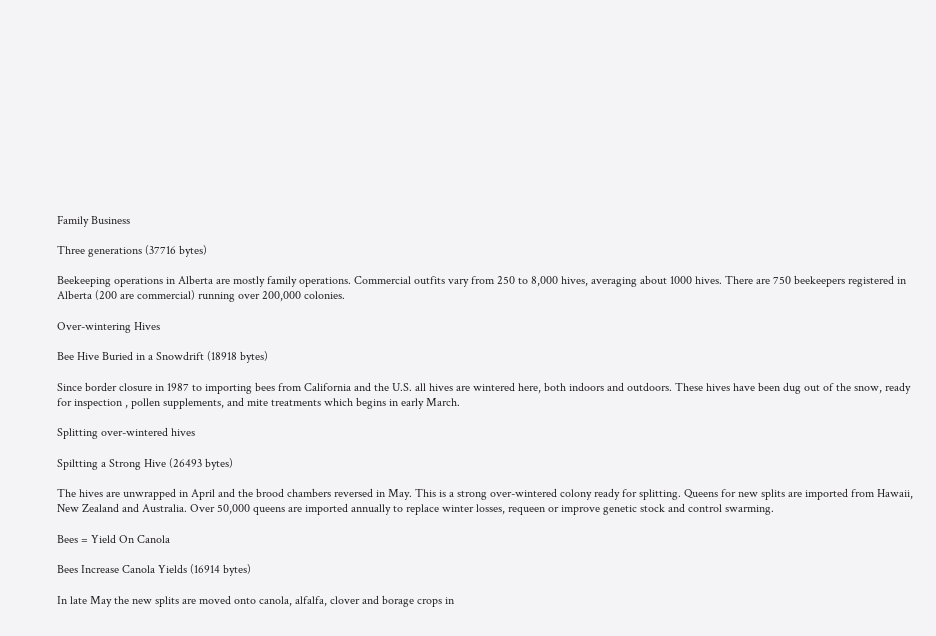Family Business

Three generations (37716 bytes)

Beekeeping operations in Alberta are mostly family operations. Commercial outfits vary from 250 to 8,000 hives, averaging about 1000 hives. There are 750 beekeepers registered in Alberta (200 are commercial) running over 200,000 colonies.

Over-wintering Hives

Bee Hive Buried in a Snowdrift (18918 bytes)

Since border closure in 1987 to importing bees from California and the U.S. all hives are wintered here, both indoors and outdoors. These hives have been dug out of the snow, ready for inspection , pollen supplements, and mite treatments which begins in early March.

Splitting over-wintered hives

Spiltting a Strong Hive (26493 bytes)

The hives are unwrapped in April and the brood chambers reversed in May. This is a strong over-wintered colony ready for splitting. Queens for new splits are imported from Hawaii, New Zealand and Australia. Over 50,000 queens are imported annually to replace winter losses, requeen or improve genetic stock and control swarming.

Bees = Yield On Canola

Bees Increase Canola Yields (16914 bytes)

In late May the new splits are moved onto canola, alfalfa, clover and borage crops in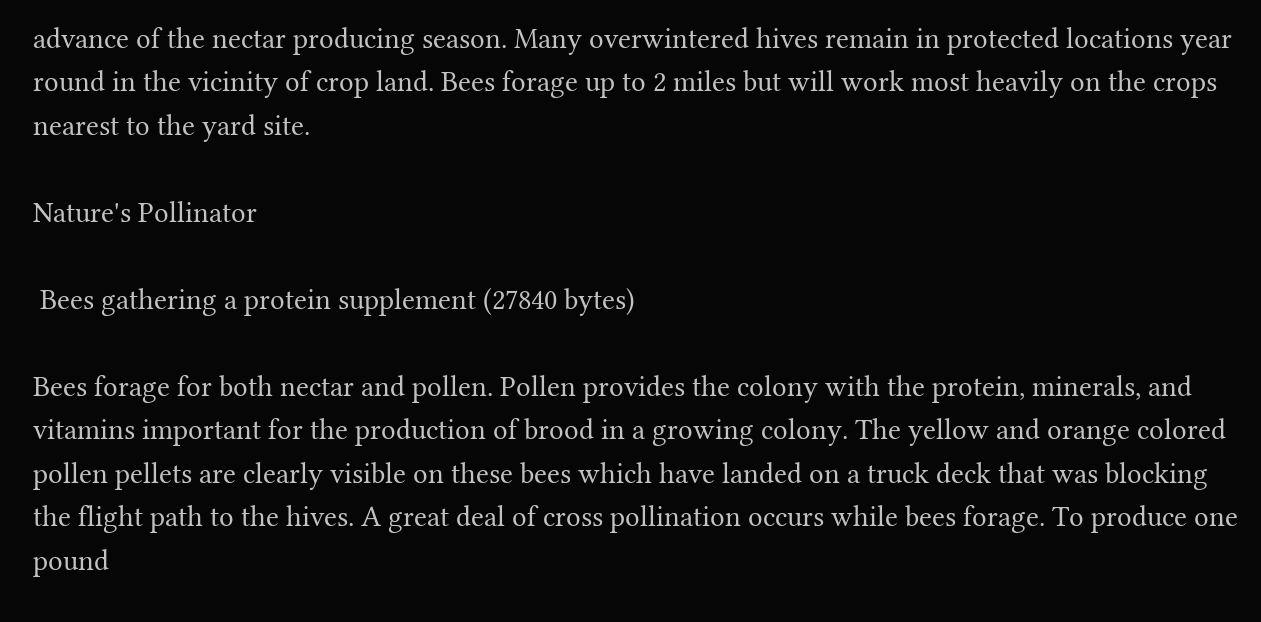advance of the nectar producing season. Many overwintered hives remain in protected locations year round in the vicinity of crop land. Bees forage up to 2 miles but will work most heavily on the crops nearest to the yard site.

Nature's Pollinator

 Bees gathering a protein supplement (27840 bytes)

Bees forage for both nectar and pollen. Pollen provides the colony with the protein, minerals, and vitamins important for the production of brood in a growing colony. The yellow and orange colored pollen pellets are clearly visible on these bees which have landed on a truck deck that was blocking the flight path to the hives. A great deal of cross pollination occurs while bees forage. To produce one pound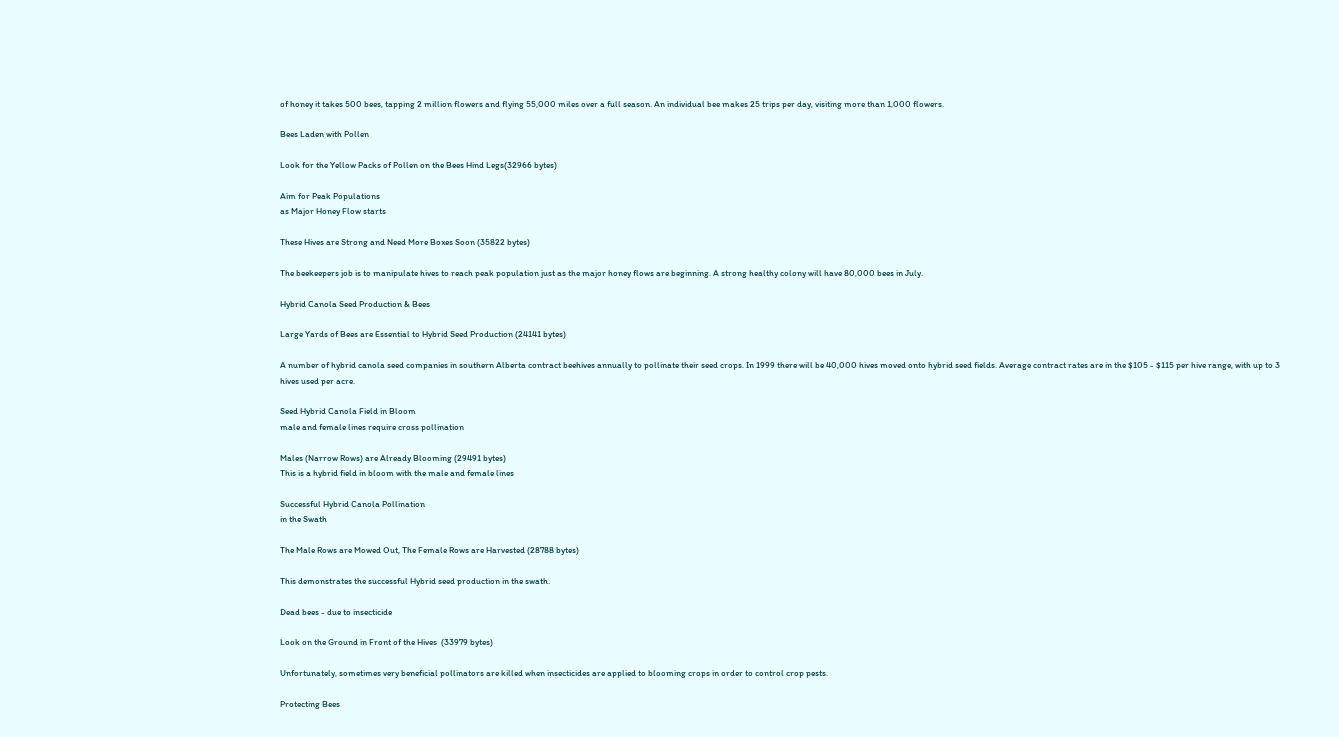of honey it takes 500 bees, tapping 2 million flowers and flying 55,000 miles over a full season. An individual bee makes 25 trips per day, visiting more than 1,000 flowers.

Bees Laden with Pollen

Look for the Yellow Packs of Pollen on the Bees Hind Legs(32966 bytes)

Aim for Peak Populations
as Major Honey Flow starts

These Hives are Strong and Need More Boxes Soon (35822 bytes)

The beekeepers job is to manipulate hives to reach peak population just as the major honey flows are beginning. A strong healthy colony will have 80,000 bees in July.

Hybrid Canola Seed Production & Bees

Large Yards of Bees are Essential to Hybrid Seed Production (24141 bytes)

A number of hybrid canola seed companies in southern Alberta contract beehives annually to pollinate their seed crops. In 1999 there will be 40,000 hives moved onto hybrid seed fields. Average contract rates are in the $105 - $115 per hive range, with up to 3 hives used per acre.

Seed Hybrid Canola Field in Bloom
male and female lines require cross pollination

Males (Narrow Rows) are Already Blooming (29491 bytes)
This is a hybrid field in bloom with the male and female lines

Successful Hybrid Canola Pollination
in the Swath

The Male Rows are Mowed Out, The Female Rows are Harvested (28788 bytes)

This demonstrates the successful Hybrid seed production in the swath.

Dead bees - due to insecticide

Look on the Ground in Front of the Hives  (33979 bytes)

Unfortunately, sometimes very beneficial pollinators are killed when insecticides are applied to blooming crops in order to control crop pests.

Protecting Bees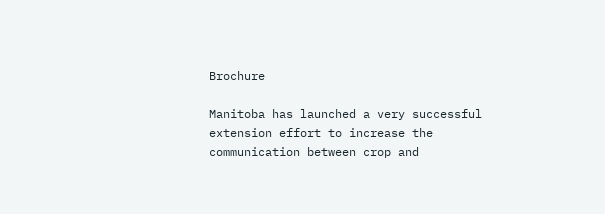Brochure

Manitoba has launched a very successful extension effort to increase the communication between crop and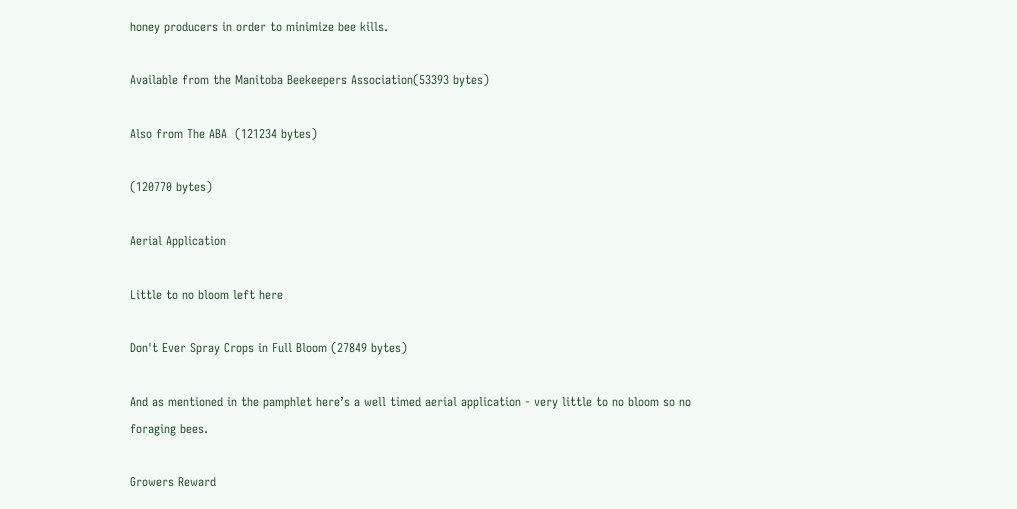honey producers in order to minimize bee kills.

Available from the Manitoba Beekeepers Association(53393 bytes)

Also from The ABA  (121234 bytes)

(120770 bytes)

Aerial Application

Little to no bloom left here

Don't Ever Spray Crops in Full Bloom (27849 bytes)

And as mentioned in the pamphlet here’s a well timed aerial application - very little to no bloom so no foraging bees.

Growers Reward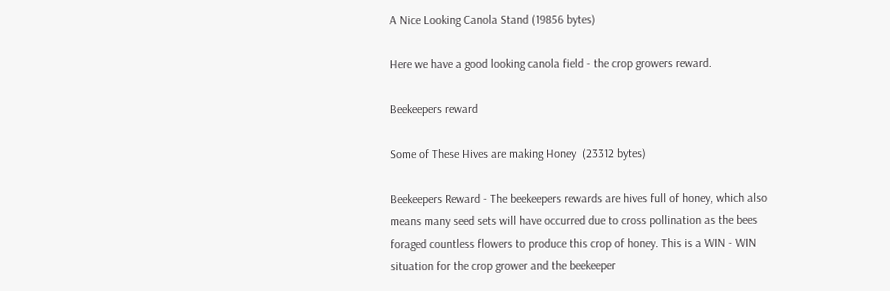A Nice Looking Canola Stand (19856 bytes)

Here we have a good looking canola field - the crop growers reward.

Beekeepers reward

Some of These Hives are making Honey  (23312 bytes)

Beekeepers Reward - The beekeepers rewards are hives full of honey, which also means many seed sets will have occurred due to cross pollination as the bees foraged countless flowers to produce this crop of honey. This is a WIN - WIN situation for the crop grower and the beekeeper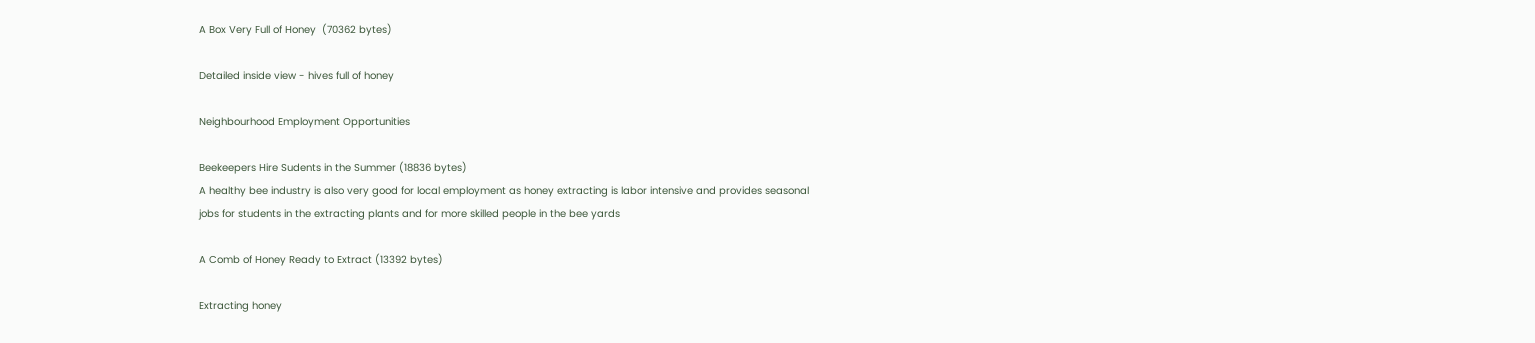A Box Very Full of Honey  (70362 bytes)

Detailed inside view - hives full of honey

Neighbourhood Employment Opportunities

Beekeepers Hire Sudents in the Summer (18836 bytes)
A healthy bee industry is also very good for local employment as honey extracting is labor intensive and provides seasonal jobs for students in the extracting plants and for more skilled people in the bee yards

A Comb of Honey Ready to Extract (13392 bytes)

Extracting honey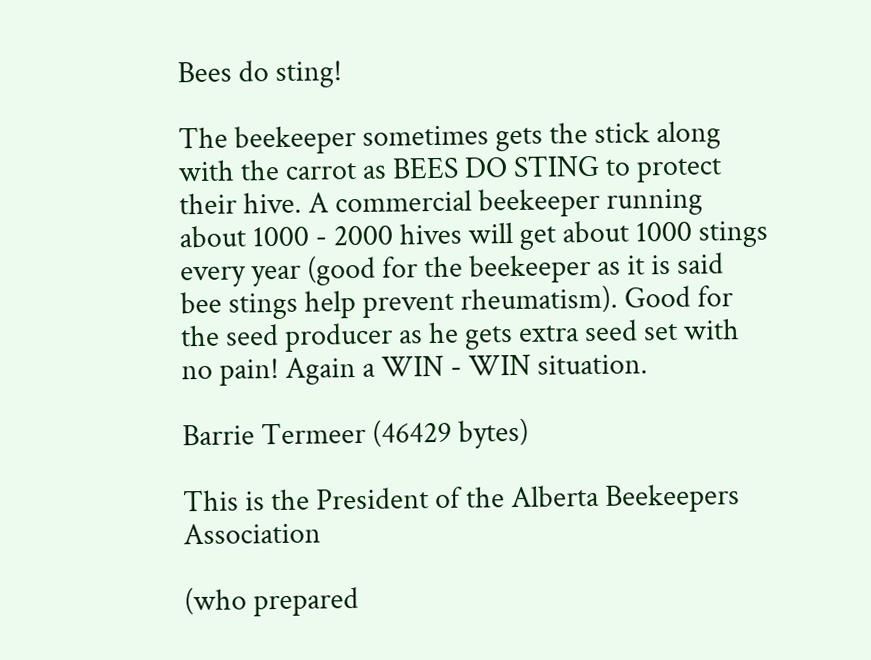Bees do sting!

The beekeeper sometimes gets the stick along with the carrot as BEES DO STING to protect their hive. A commercial beekeeper running about 1000 - 2000 hives will get about 1000 stings every year (good for the beekeeper as it is said bee stings help prevent rheumatism). Good for the seed producer as he gets extra seed set with no pain! Again a WIN - WIN situation.

Barrie Termeer (46429 bytes)

This is the President of the Alberta Beekeepers Association

(who prepared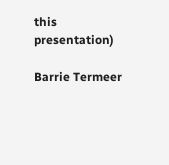this presentation)

Barrie Termeer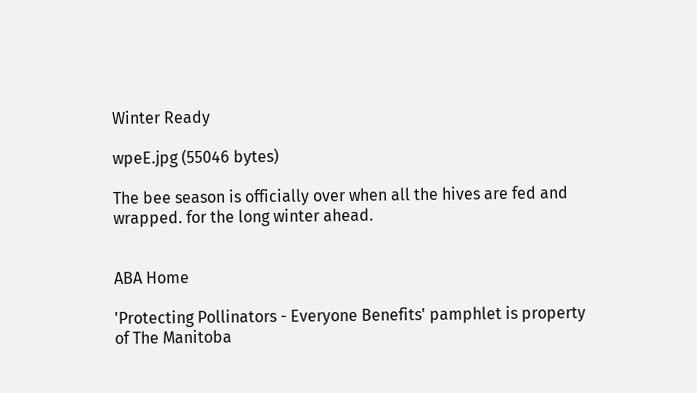Winter Ready

wpeE.jpg (55046 bytes)

The bee season is officially over when all the hives are fed and wrapped. for the long winter ahead.


ABA Home

'Protecting Pollinators - Everyone Benefits' pamphlet is property of The Manitoba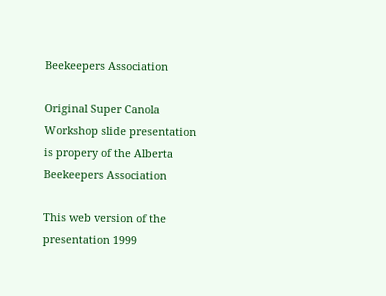Beekeepers Association

Original Super Canola Workshop slide presentation is propery of the Alberta Beekeepers Association

This web version of the presentation 1999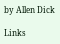by Allen Dick

Links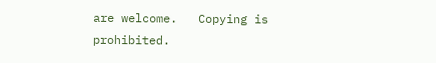are welcome.   Copying is prohibited.